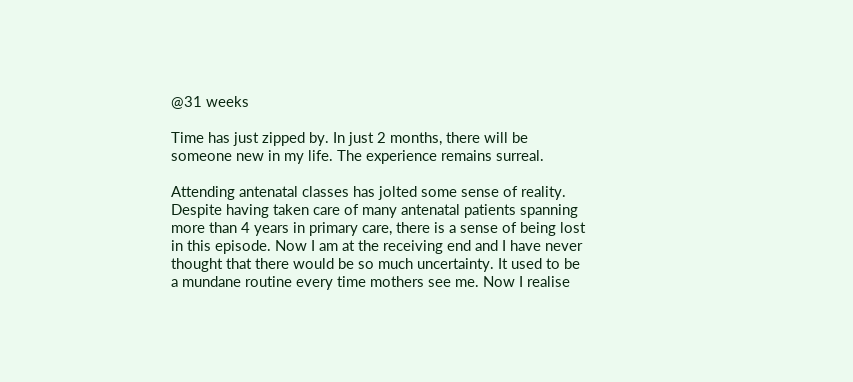@31 weeks

Time has just zipped by. In just 2 months, there will be someone new in my life. The experience remains surreal.

Attending antenatal classes has jolted some sense of reality. Despite having taken care of many antenatal patients spanning more than 4 years in primary care, there is a sense of being lost in this episode. Now I am at the receiving end and I have never thought that there would be so much uncertainty. It used to be a mundane routine every time mothers see me. Now I realise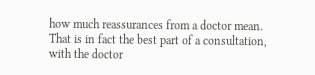how much reassurances from a doctor mean. That is in fact the best part of a consultation, with the doctor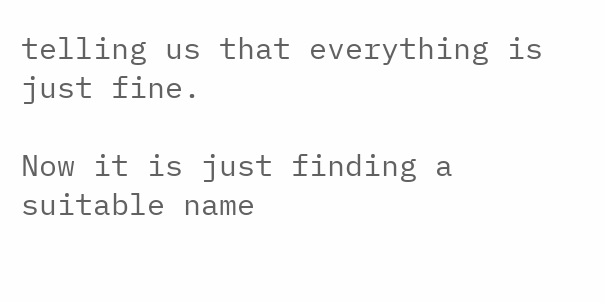telling us that everything is just fine.

Now it is just finding a suitable name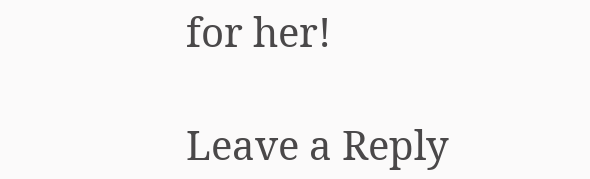for her!

Leave a Reply